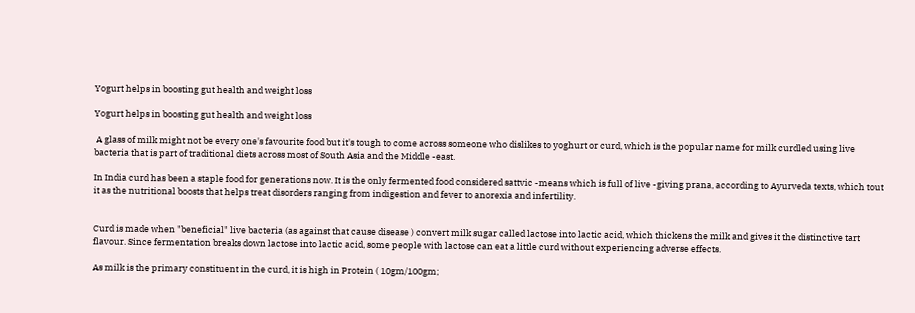Yogurt helps in boosting gut health and weight loss

Yogurt helps in boosting gut health and weight loss

 A glass of milk might not be every one's favourite food but it's tough to come across someone who dislikes to yoghurt or curd, which is the popular name for milk curdled using live bacteria that is part of traditional diets across most of South Asia and the Middle -east.

In India curd has been a staple food for generations now. It is the only fermented food considered sattvic -means which is full of live -giving prana, according to Ayurveda texts, which tout it as the nutritional boosts that helps treat disorders ranging from indigestion and fever to anorexia and infertility.


Curd is made when "beneficial" live bacteria (as against that cause disease ) convert milk sugar called lactose into lactic acid, which thickens the milk and gives it the distinctive tart flavour. Since fermentation breaks down lactose into lactic acid, some people with lactose can eat a little curd without experiencing adverse effects.

As milk is the primary constituent in the curd, it is high in Protein ( 10gm/100gm;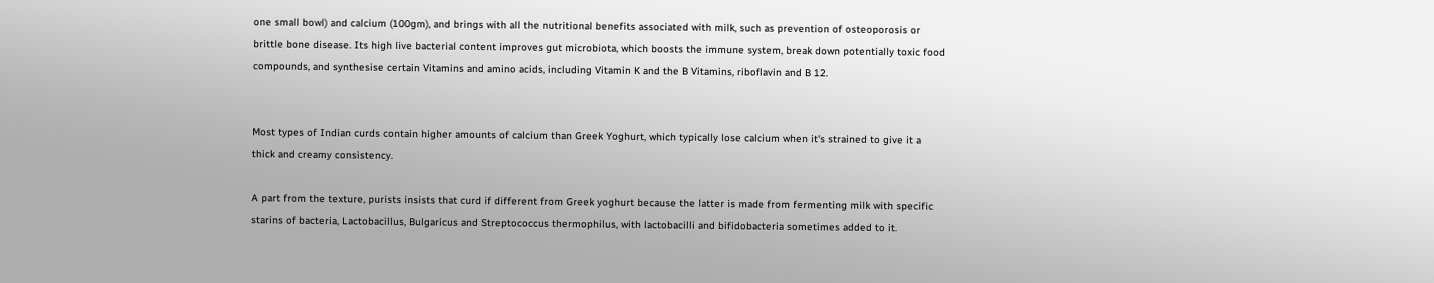one small bowl) and calcium (100gm), and brings with all the nutritional benefits associated with milk, such as prevention of osteoporosis or brittle bone disease. Its high live bacterial content improves gut microbiota, which boosts the immune system, break down potentially toxic food compounds, and synthesise certain Vitamins and amino acids, including Vitamin K and the B Vitamins, riboflavin and B 12.


Most types of Indian curds contain higher amounts of calcium than Greek Yoghurt, which typically lose calcium when it's strained to give it a thick and creamy consistency.

A part from the texture, purists insists that curd if different from Greek yoghurt because the latter is made from fermenting milk with specific starins of bacteria, Lactobacillus, Bulgaricus and Streptococcus thermophilus, with lactobacilli and bifidobacteria sometimes added to it.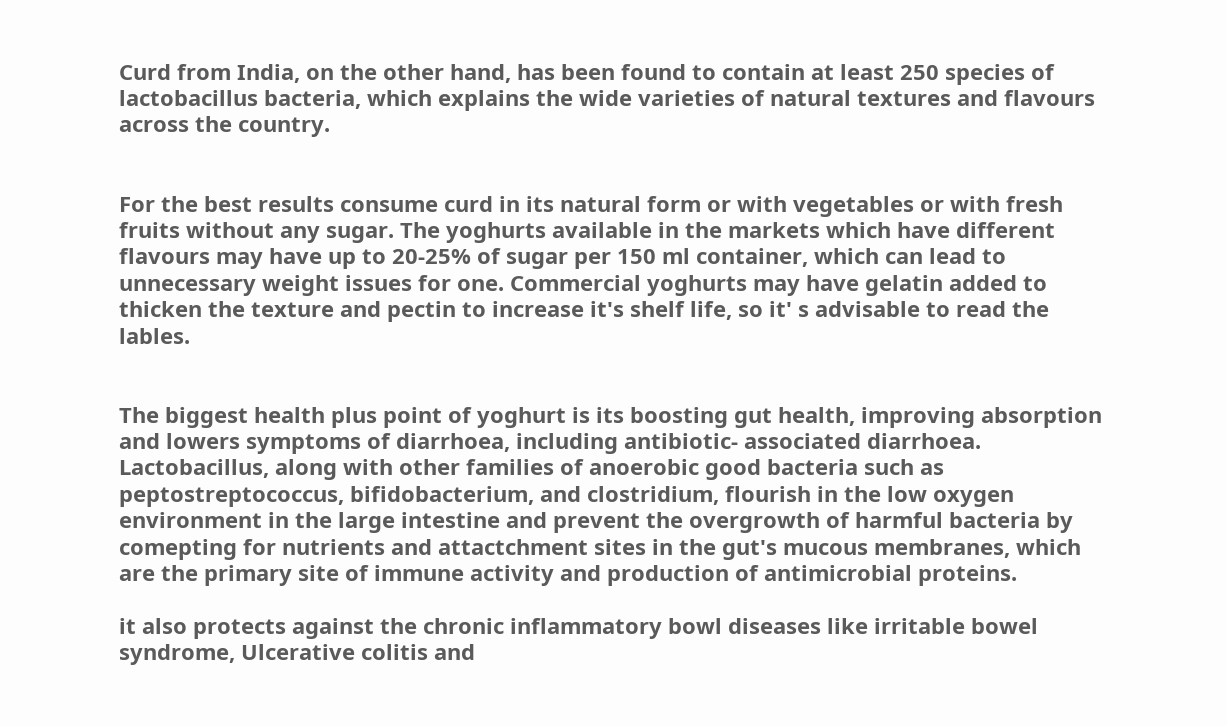Curd from India, on the other hand, has been found to contain at least 250 species of lactobacillus bacteria, which explains the wide varieties of natural textures and flavours across the country.


For the best results consume curd in its natural form or with vegetables or with fresh fruits without any sugar. The yoghurts available in the markets which have different flavours may have up to 20-25% of sugar per 150 ml container, which can lead to unnecessary weight issues for one. Commercial yoghurts may have gelatin added to thicken the texture and pectin to increase it's shelf life, so it' s advisable to read the lables.


The biggest health plus point of yoghurt is its boosting gut health, improving absorption and lowers symptoms of diarrhoea, including antibiotic- associated diarrhoea. Lactobacillus, along with other families of anoerobic good bacteria such as peptostreptococcus, bifidobacterium, and clostridium, flourish in the low oxygen environment in the large intestine and prevent the overgrowth of harmful bacteria by comepting for nutrients and attactchment sites in the gut's mucous membranes, which  are the primary site of immune activity and production of antimicrobial proteins.

it also protects against the chronic inflammatory bowl diseases like irritable bowel syndrome, Ulcerative colitis and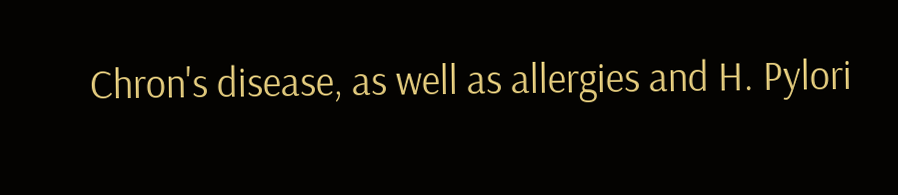Chron's disease, as well as allergies and H. Pylori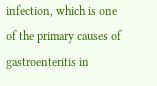infection, which is one of the primary causes of gastroenteritis in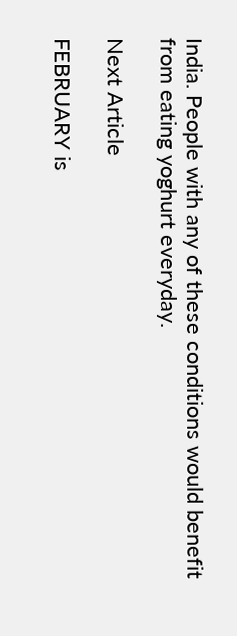India. People with any of these conditions would benefit from eating yoghurt everyday.

Next Article

FEBRUARY is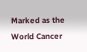Marked as the World Cancer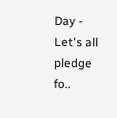Day - Let's all pledge fo..